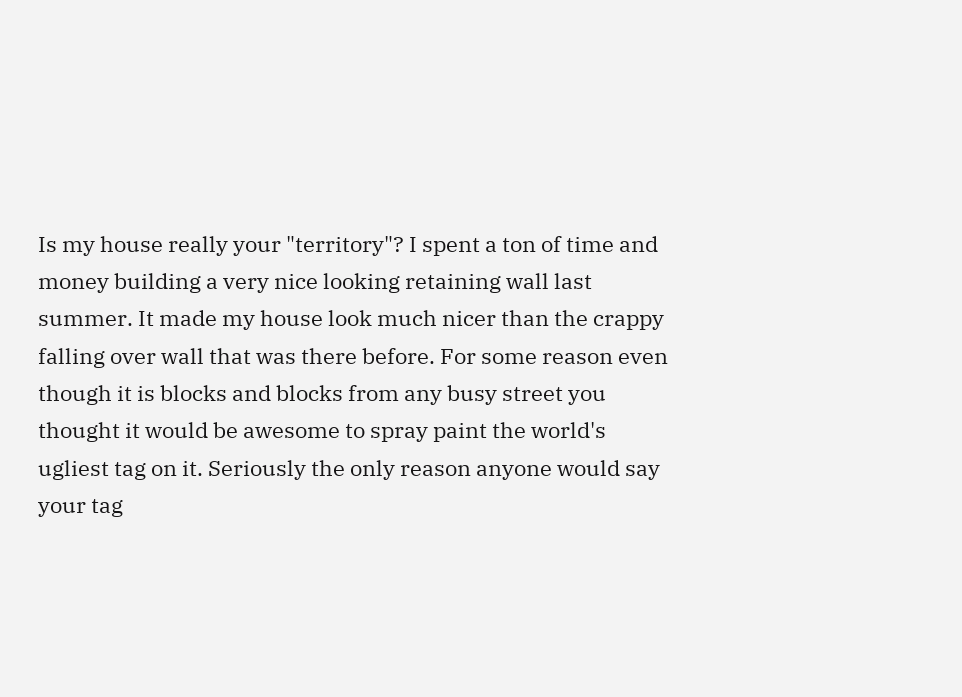Is my house really your "territory"? I spent a ton of time and money building a very nice looking retaining wall last summer. It made my house look much nicer than the crappy falling over wall that was there before. For some reason even though it is blocks and blocks from any busy street you thought it would be awesome to spray paint the world's ugliest tag on it. Seriously the only reason anyone would say your tag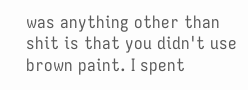was anything other than shit is that you didn't use brown paint. I spent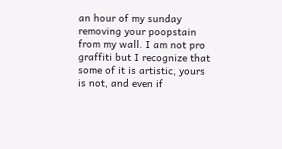an hour of my sunday removing your poopstain from my wall. I am not pro graffiti but I recognize that some of it is artistic, yours is not, and even if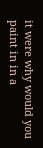it were why would you paint in in a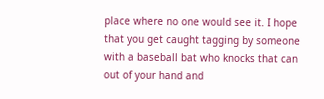place where no one would see it. I hope that you get caught tagging by someone with a baseball bat who knocks that can out of your hand and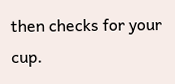then checks for your cup.